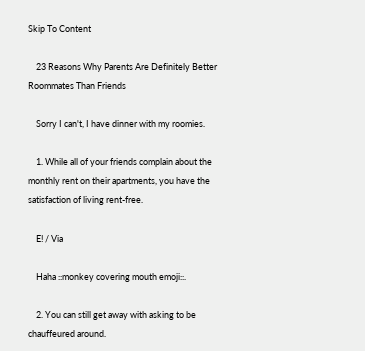Skip To Content

    23 Reasons Why Parents Are Definitely Better Roommates Than Friends

    Sorry I can't, I have dinner with my roomies.

    1. While all of your friends complain about the monthly rent on their apartments, you have the satisfaction of living rent-free.

    E! / Via

    Haha ::monkey covering mouth emoji::.

    2. You can still get away with asking to be chauffeured around.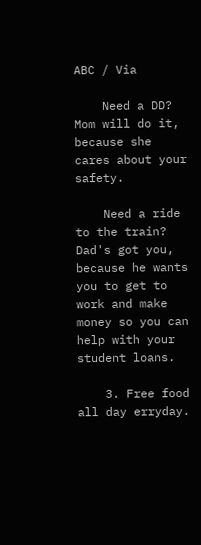ABC / Via

    Need a DD? Mom will do it, because she cares about your safety.

    Need a ride to the train? Dad's got you, because he wants you to get to work and make money so you can help with your student loans.

    3. Free food all day erryday.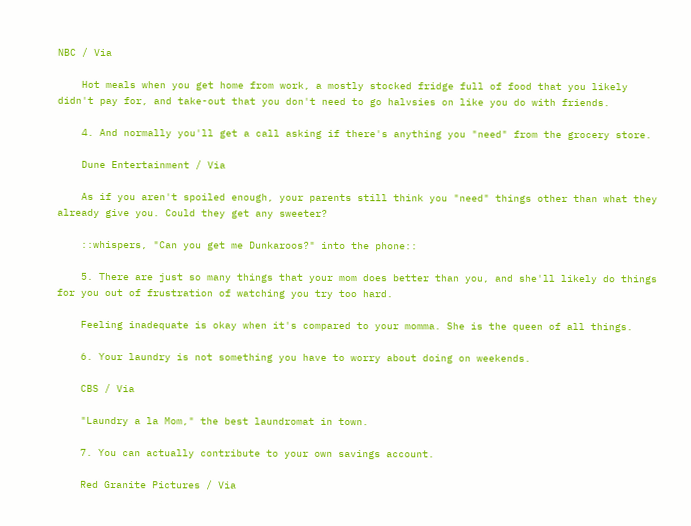NBC / Via

    Hot meals when you get home from work, a mostly stocked fridge full of food that you likely didn't pay for, and take-out that you don't need to go halvsies on like you do with friends.

    4. And normally you'll get a call asking if there's anything you "need" from the grocery store.

    Dune Entertainment / Via

    As if you aren't spoiled enough, your parents still think you "need" things other than what they already give you. Could they get any sweeter?

    ::whispers, "Can you get me Dunkaroos?" into the phone::

    5. There are just so many things that your mom does better than you, and she'll likely do things for you out of frustration of watching you try too hard.

    Feeling inadequate is okay when it's compared to your momma. She is the queen of all things.

    6. Your laundry is not something you have to worry about doing on weekends.

    CBS / Via

    "Laundry a la Mom," the best laundromat in town.

    7. You can actually contribute to your own savings account.

    Red Granite Pictures / Via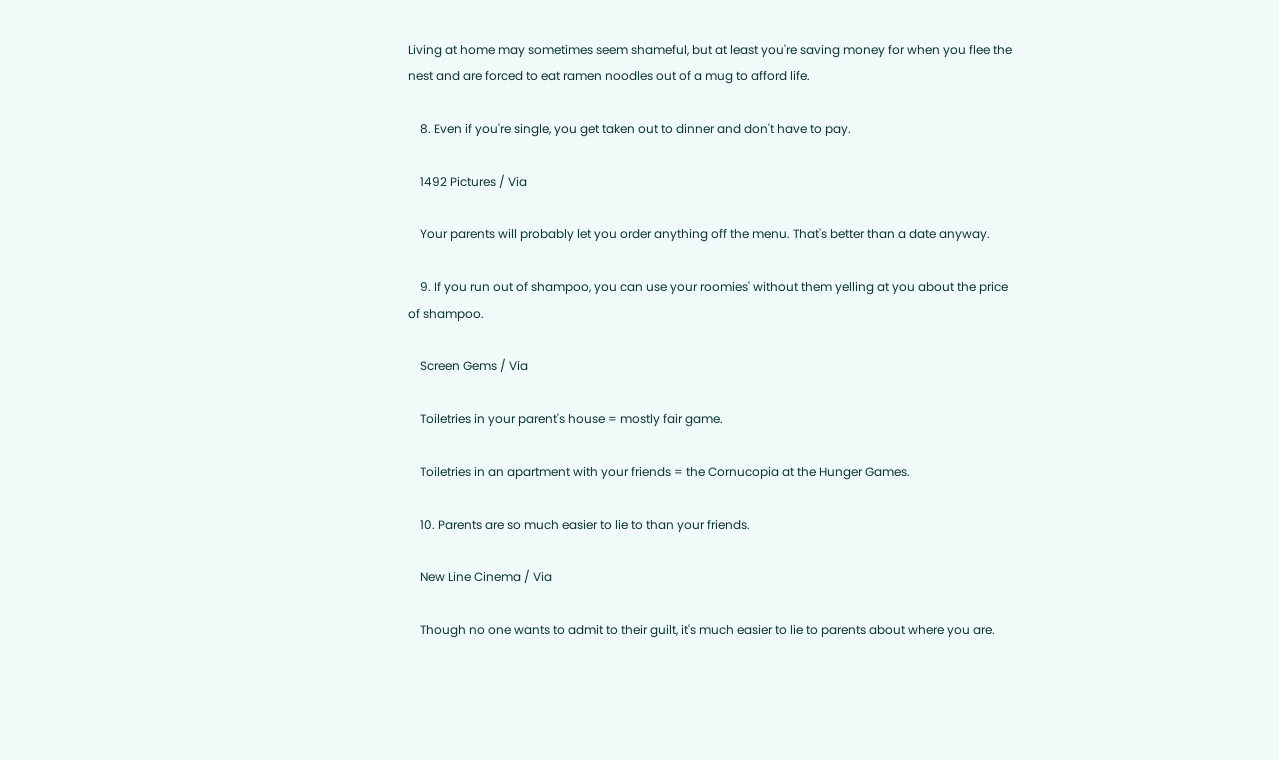Living at home may sometimes seem shameful, but at least you're saving money for when you flee the nest and are forced to eat ramen noodles out of a mug to afford life.

    8. Even if you're single, you get taken out to dinner and don't have to pay.

    1492 Pictures / Via

    Your parents will probably let you order anything off the menu. That's better than a date anyway.

    9. If you run out of shampoo, you can use your roomies' without them yelling at you about the price of shampoo.

    Screen Gems / Via

    Toiletries in your parent's house = mostly fair game.

    Toiletries in an apartment with your friends = the Cornucopia at the Hunger Games.

    10. Parents are so much easier to lie to than your friends.

    New Line Cinema / Via

    Though no one wants to admit to their guilt, it's much easier to lie to parents about where you are.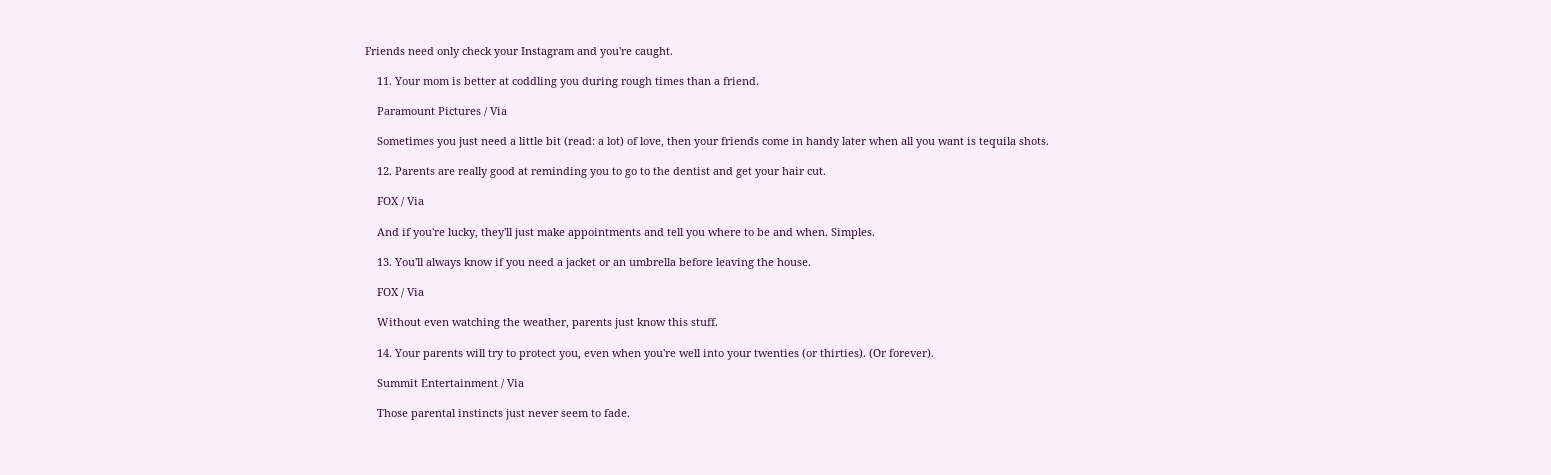Friends need only check your Instagram and you're caught.

    11. Your mom is better at coddling you during rough times than a friend.

    Paramount Pictures / Via

    Sometimes you just need a little bit (read: a lot) of love, then your friends come in handy later when all you want is tequila shots.

    12. Parents are really good at reminding you to go to the dentist and get your hair cut.

    FOX / Via

    And if you're lucky, they'll just make appointments and tell you where to be and when. Simples.

    13. You'll always know if you need a jacket or an umbrella before leaving the house.

    FOX / Via

    Without even watching the weather, parents just know this stuff.

    14. Your parents will try to protect you, even when you're well into your twenties (or thirties). (Or forever).

    Summit Entertainment / Via

    Those parental instincts just never seem to fade.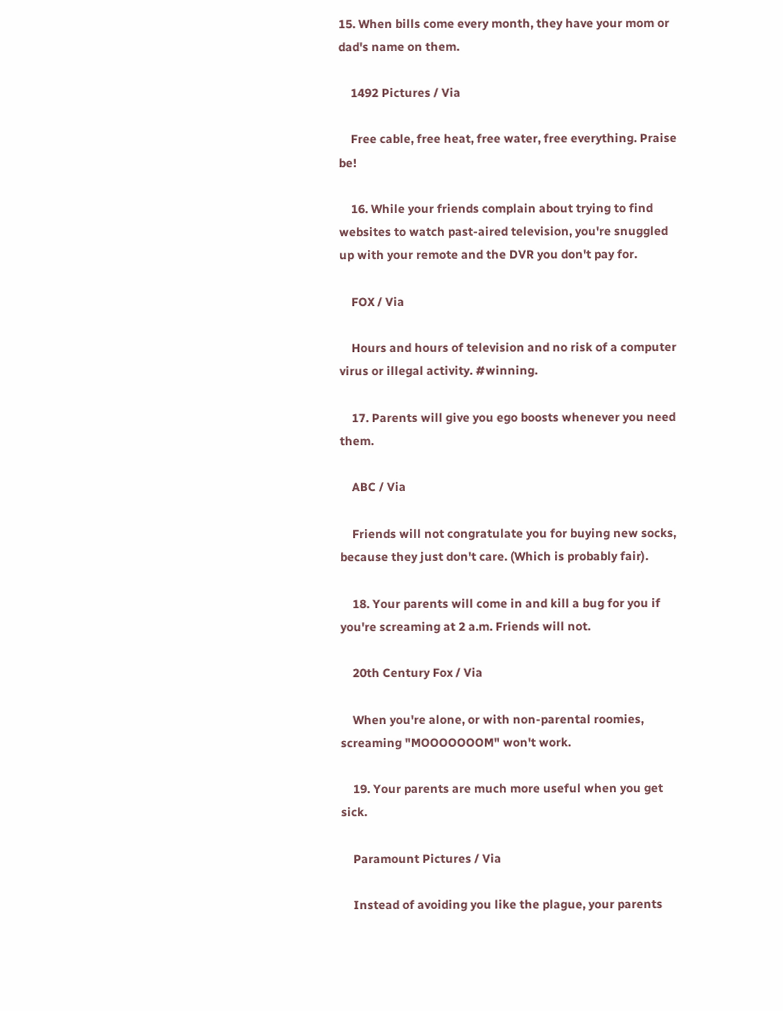15. When bills come every month, they have your mom or dad's name on them.

    1492 Pictures / Via

    Free cable, free heat, free water, free everything. Praise be!

    16. While your friends complain about trying to find websites to watch past-aired television, you're snuggled up with your remote and the DVR you don't pay for.

    FOX / Via

    Hours and hours of television and no risk of a computer virus or illegal activity. #winning.

    17. Parents will give you ego boosts whenever you need them.

    ABC / Via

    Friends will not congratulate you for buying new socks, because they just don't care. (Which is probably fair).

    18. Your parents will come in and kill a bug for you if you're screaming at 2 a.m. Friends will not.

    20th Century Fox / Via

    When you're alone, or with non-parental roomies, screaming "MOOOOOOOM" won't work.

    19. Your parents are much more useful when you get sick.

    Paramount Pictures / Via

    Instead of avoiding you like the plague, your parents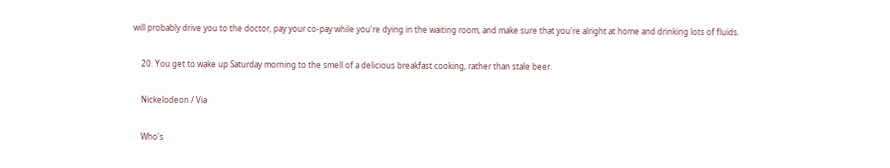will probably drive you to the doctor, pay your co-pay while you're dying in the waiting room, and make sure that you're alright at home and drinking lots of fluids.

    20. You get to wake up Saturday morning to the smell of a delicious breakfast cooking, rather than stale beer.

    Nickelodeon / Via

    Who's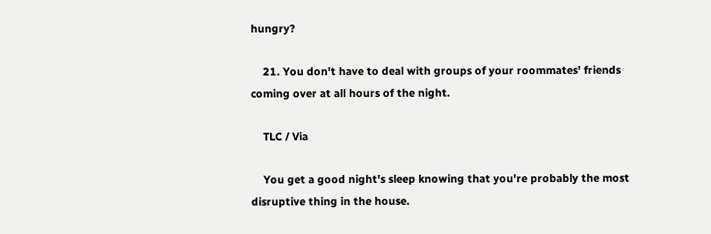hungry?

    21. You don't have to deal with groups of your roommates' friends coming over at all hours of the night.

    TLC / Via

    You get a good night's sleep knowing that you're probably the most disruptive thing in the house.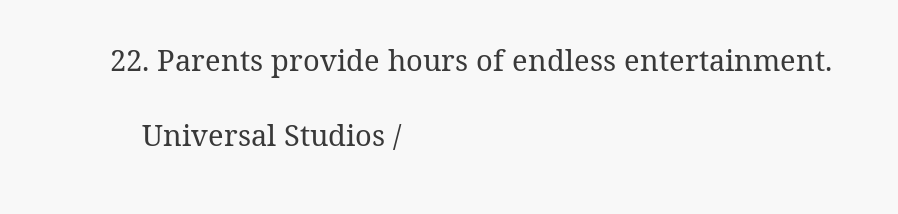22. Parents provide hours of endless entertainment.

    Universal Studios /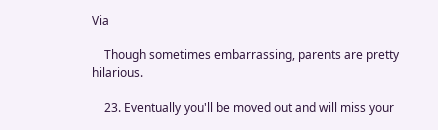Via

    Though sometimes embarrassing, parents are pretty hilarious.

    23. Eventually you'll be moved out and will miss your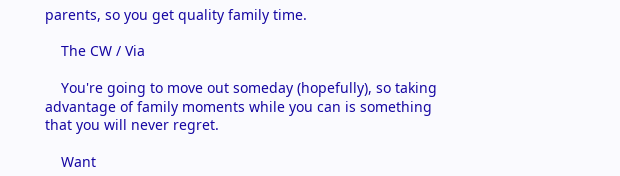parents, so you get quality family time.

    The CW / Via

    You're going to move out someday (hopefully), so taking advantage of family moments while you can is something that you will never regret.

    Want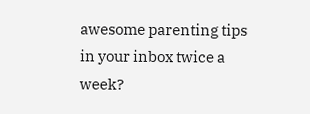awesome parenting tips in your inbox twice a week?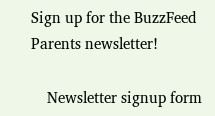Sign up for the BuzzFeed Parents newsletter!

    Newsletter signup form